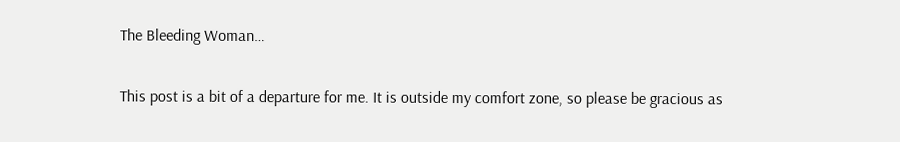The Bleeding Woman…

This post is a bit of a departure for me. It is outside my comfort zone, so please be gracious as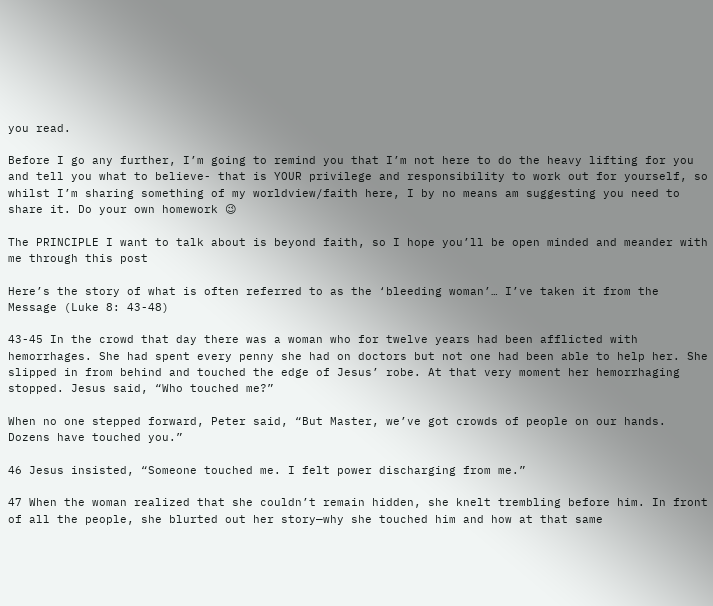you read.

Before I go any further, I’m going to remind you that I’m not here to do the heavy lifting for you and tell you what to believe- that is YOUR privilege and responsibility to work out for yourself, so whilst I’m sharing something of my worldview/faith here, I by no means am suggesting you need to share it. Do your own homework 😉

The PRINCIPLE I want to talk about is beyond faith, so I hope you’ll be open minded and meander with me through this post

Here’s the story of what is often referred to as the ‘bleeding woman’… I’ve taken it from the Message (Luke 8: 43-48)

43-45 In the crowd that day there was a woman who for twelve years had been afflicted with hemorrhages. She had spent every penny she had on doctors but not one had been able to help her. She slipped in from behind and touched the edge of Jesus’ robe. At that very moment her hemorrhaging stopped. Jesus said, “Who touched me?”

When no one stepped forward, Peter said, “But Master, we’ve got crowds of people on our hands. Dozens have touched you.”

46 Jesus insisted, “Someone touched me. I felt power discharging from me.”

47 When the woman realized that she couldn’t remain hidden, she knelt trembling before him. In front of all the people, she blurted out her story—why she touched him and how at that same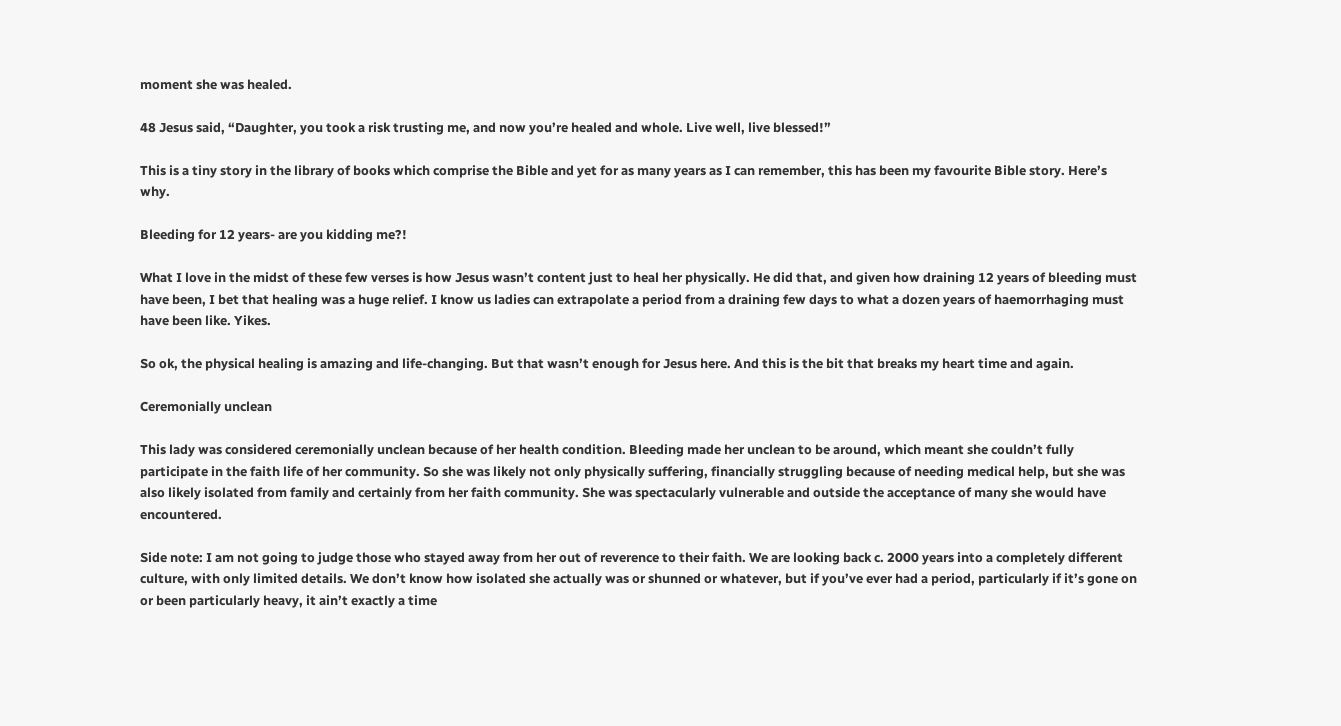moment she was healed.

48 Jesus said, “Daughter, you took a risk trusting me, and now you’re healed and whole. Live well, live blessed!”

This is a tiny story in the library of books which comprise the Bible and yet for as many years as I can remember, this has been my favourite Bible story. Here’s why.

Bleeding for 12 years- are you kidding me?!

What I love in the midst of these few verses is how Jesus wasn’t content just to heal her physically. He did that, and given how draining 12 years of bleeding must have been, I bet that healing was a huge relief. I know us ladies can extrapolate a period from a draining few days to what a dozen years of haemorrhaging must have been like. Yikes.

So ok, the physical healing is amazing and life-changing. But that wasn’t enough for Jesus here. And this is the bit that breaks my heart time and again.

Ceremonially unclean

This lady was considered ceremonially unclean because of her health condition. Bleeding made her unclean to be around, which meant she couldn’t fully participate in the faith life of her community. So she was likely not only physically suffering, financially struggling because of needing medical help, but she was also likely isolated from family and certainly from her faith community. She was spectacularly vulnerable and outside the acceptance of many she would have encountered.

Side note: I am not going to judge those who stayed away from her out of reverence to their faith. We are looking back c. 2000 years into a completely different culture, with only limited details. We don’t know how isolated she actually was or shunned or whatever, but if you’ve ever had a period, particularly if it’s gone on or been particularly heavy, it ain’t exactly a time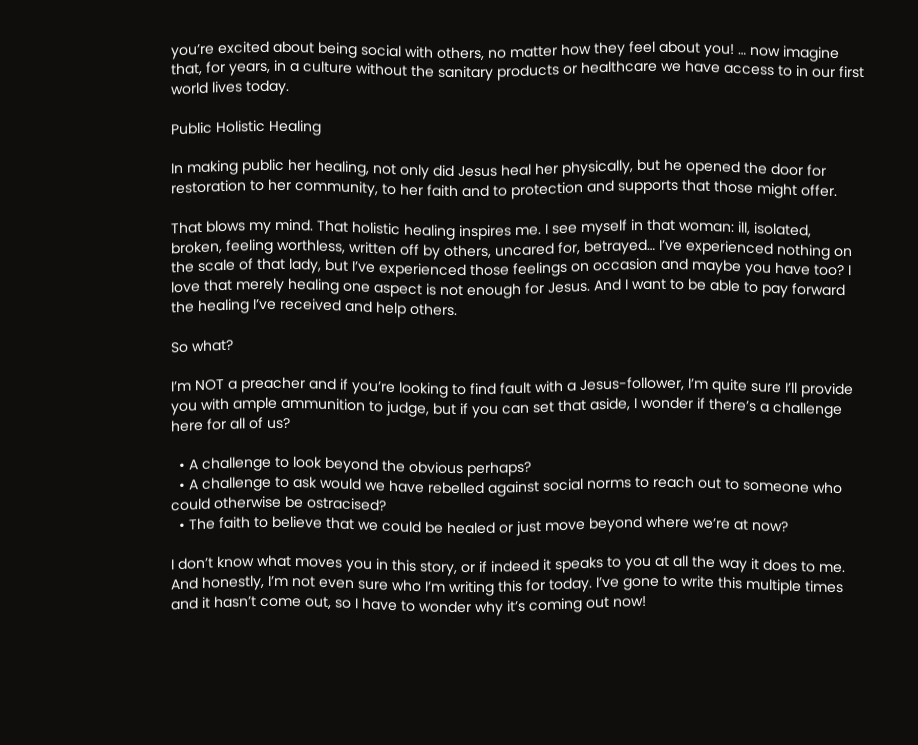you’re excited about being social with others, no matter how they feel about you! … now imagine that, for years, in a culture without the sanitary products or healthcare we have access to in our first world lives today.

Public Holistic Healing

In making public her healing, not only did Jesus heal her physically, but he opened the door for restoration to her community, to her faith and to protection and supports that those might offer.

That blows my mind. That holistic healing inspires me. I see myself in that woman: ill, isolated, broken, feeling worthless, written off by others, uncared for, betrayed… I’ve experienced nothing on the scale of that lady, but I’ve experienced those feelings on occasion and maybe you have too? I love that merely healing one aspect is not enough for Jesus. And I want to be able to pay forward the healing I’ve received and help others.

So what?

I’m NOT a preacher and if you’re looking to find fault with a Jesus-follower, I’m quite sure I’ll provide you with ample ammunition to judge, but if you can set that aside, I wonder if there’s a challenge here for all of us?

  • A challenge to look beyond the obvious perhaps?
  • A challenge to ask would we have rebelled against social norms to reach out to someone who could otherwise be ostracised?
  • The faith to believe that we could be healed or just move beyond where we’re at now?

I don’t know what moves you in this story, or if indeed it speaks to you at all the way it does to me. And honestly, I’m not even sure who I’m writing this for today. I’ve gone to write this multiple times and it hasn’t come out, so I have to wonder why it’s coming out now!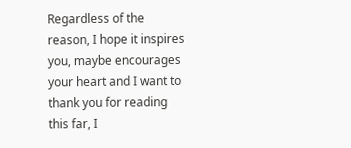Regardless of the reason, I hope it inspires you, maybe encourages your heart and I want to thank you for reading this far, I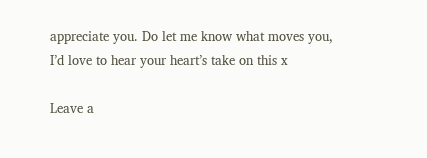appreciate you. Do let me know what moves you, I’d love to hear your heart’s take on this x

Leave a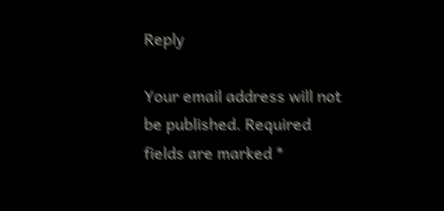Reply

Your email address will not be published. Required fields are marked *